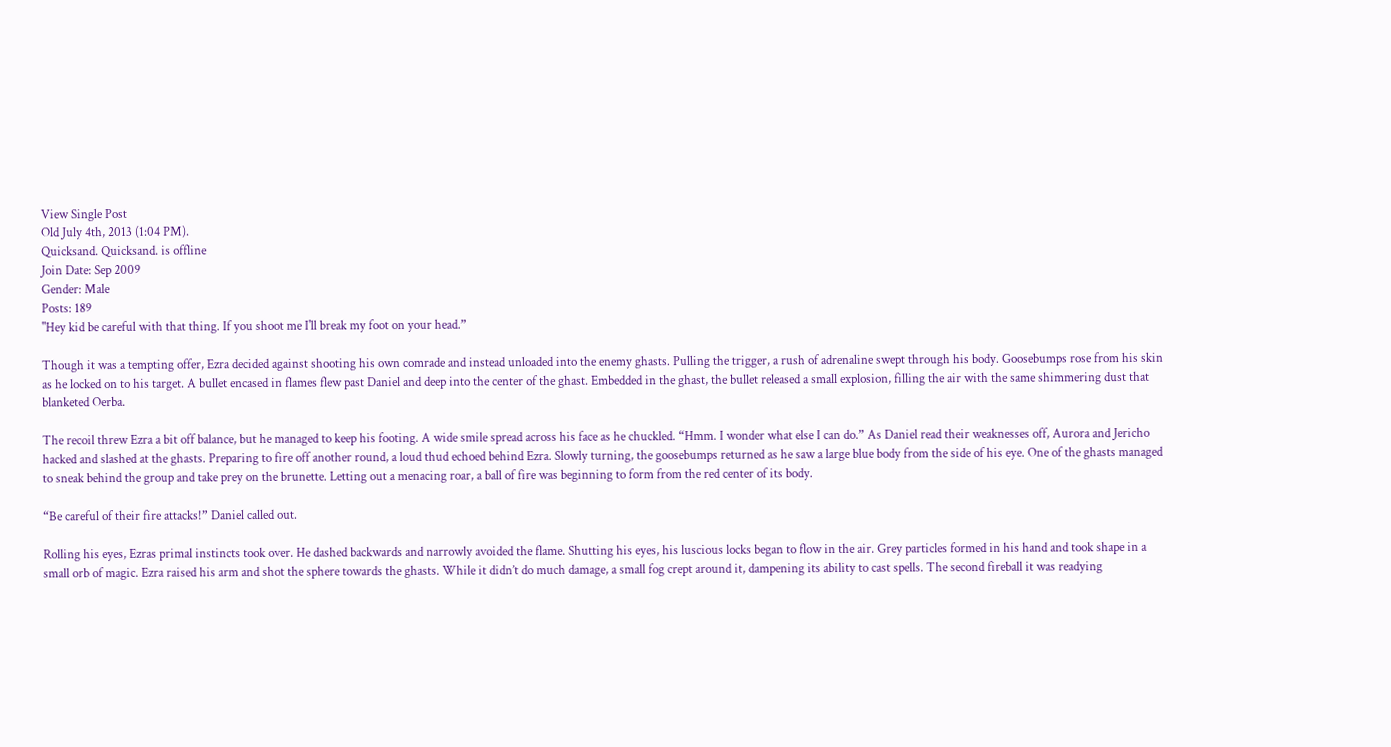View Single Post
Old July 4th, 2013 (1:04 PM).
Quicksand. Quicksand. is offline
Join Date: Sep 2009
Gender: Male
Posts: 189
"Hey kid be careful with that thing. If you shoot me I'll break my foot on your head.”

Though it was a tempting offer, Ezra decided against shooting his own comrade and instead unloaded into the enemy ghasts. Pulling the trigger, a rush of adrenaline swept through his body. Goosebumps rose from his skin as he locked on to his target. A bullet encased in flames flew past Daniel and deep into the center of the ghast. Embedded in the ghast, the bullet released a small explosion, filling the air with the same shimmering dust that blanketed Oerba.

The recoil threw Ezra a bit off balance, but he managed to keep his footing. A wide smile spread across his face as he chuckled. “Hmm. I wonder what else I can do.” As Daniel read their weaknesses off, Aurora and Jericho hacked and slashed at the ghasts. Preparing to fire off another round, a loud thud echoed behind Ezra. Slowly turning, the goosebumps returned as he saw a large blue body from the side of his eye. One of the ghasts managed to sneak behind the group and take prey on the brunette. Letting out a menacing roar, a ball of fire was beginning to form from the red center of its body.

“Be careful of their fire attacks!” Daniel called out.

Rolling his eyes, Ezras primal instincts took over. He dashed backwards and narrowly avoided the flame. Shutting his eyes, his luscious locks began to flow in the air. Grey particles formed in his hand and took shape in a small orb of magic. Ezra raised his arm and shot the sphere towards the ghasts. While it didn’t do much damage, a small fog crept around it, dampening its ability to cast spells. The second fireball it was readying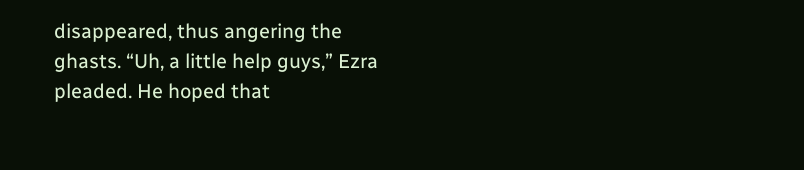disappeared, thus angering the ghasts. “Uh, a little help guys,” Ezra pleaded. He hoped that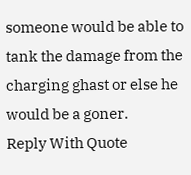someone would be able to tank the damage from the charging ghast or else he would be a goner.
Reply With Quote